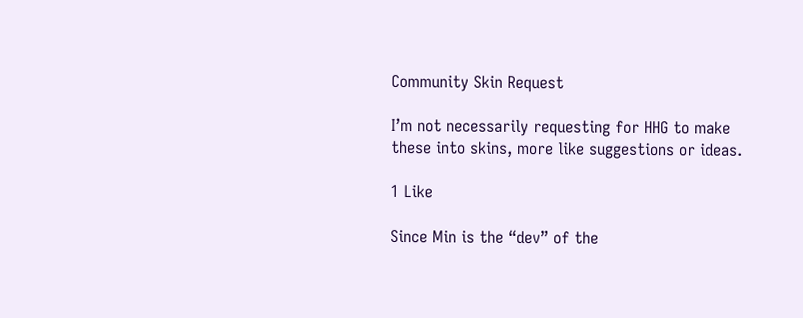Community Skin Request

I’m not necessarily requesting for HHG to make these into skins, more like suggestions or ideas.

1 Like

Since Min is the “dev” of the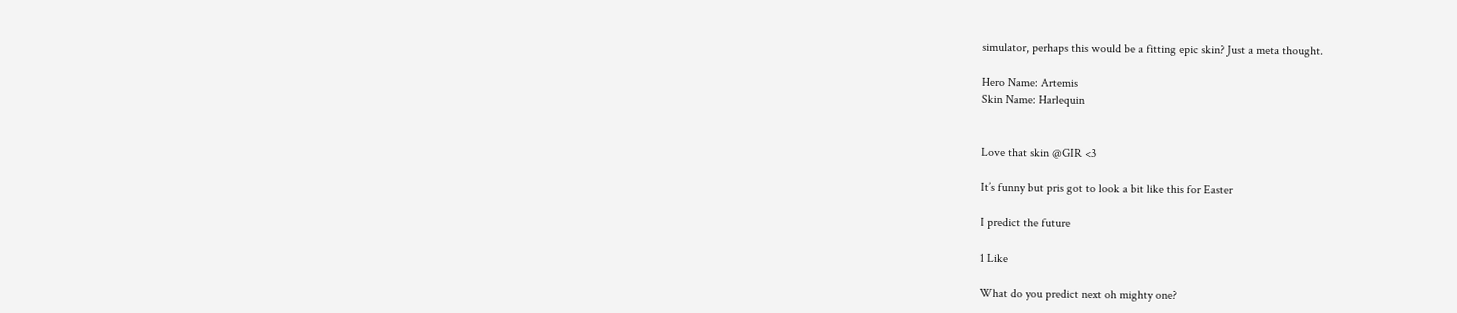simulator, perhaps this would be a fitting epic skin? Just a meta thought.

Hero Name: Artemis
Skin Name: Harlequin


Love that skin @GIR <3

It’s funny but pris got to look a bit like this for Easter

I predict the future

1 Like

What do you predict next oh mighty one?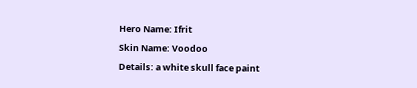Hero Name: Ifrit
Skin Name: Voodoo
Details: a white skull face paint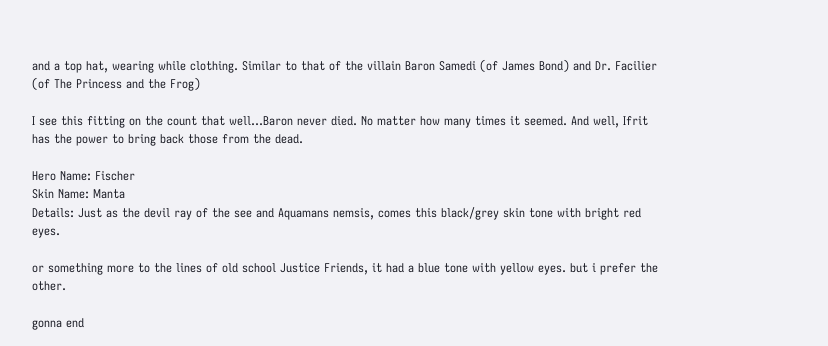and a top hat, wearing while clothing. Similar to that of the villain Baron Samedi (of James Bond) and Dr. Facilier (of The Princess and the Frog)

I see this fitting on the count that well…Baron never died. No matter how many times it seemed. And well, Ifrit has the power to bring back those from the dead.

Hero Name: Fischer
Skin Name: Manta
Details: Just as the devil ray of the see and Aquamans nemsis, comes this black/grey skin tone with bright red eyes.

or something more to the lines of old school Justice Friends, it had a blue tone with yellow eyes. but i prefer the other.

gonna end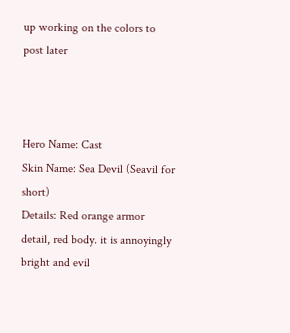up working on the colors to post later



Hero Name: Cast
Skin Name: Sea Devil (Seavil for short)
Details: Red orange armor detail, red body. it is annoyingly bright and evil